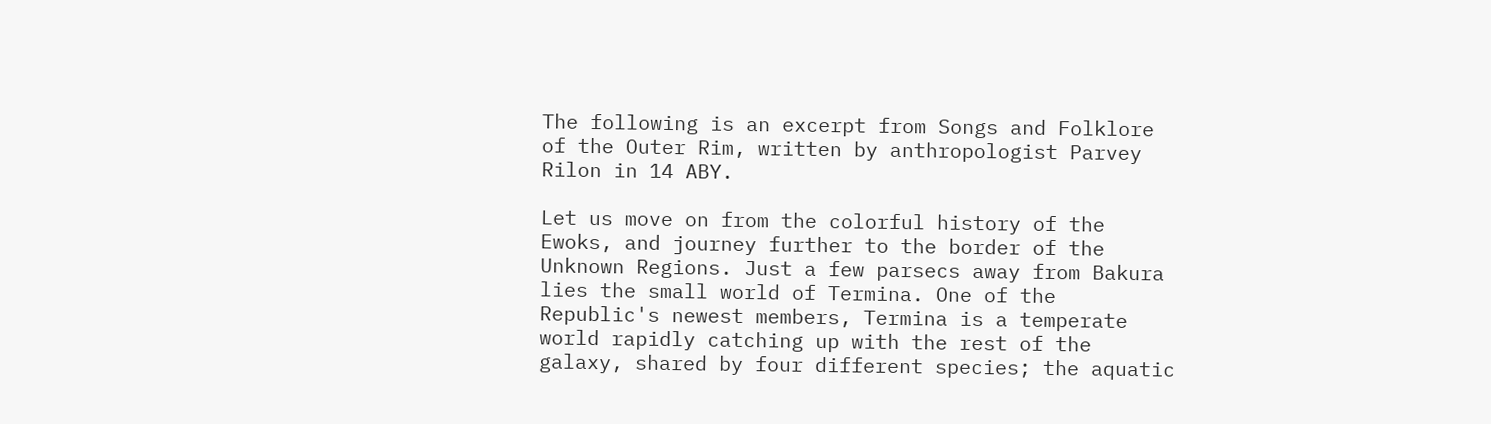The following is an excerpt from Songs and Folklore of the Outer Rim, written by anthropologist Parvey Rilon in 14 ABY.

Let us move on from the colorful history of the Ewoks, and journey further to the border of the Unknown Regions. Just a few parsecs away from Bakura lies the small world of Termina. One of the Republic's newest members, Termina is a temperate world rapidly catching up with the rest of the galaxy, shared by four different species; the aquatic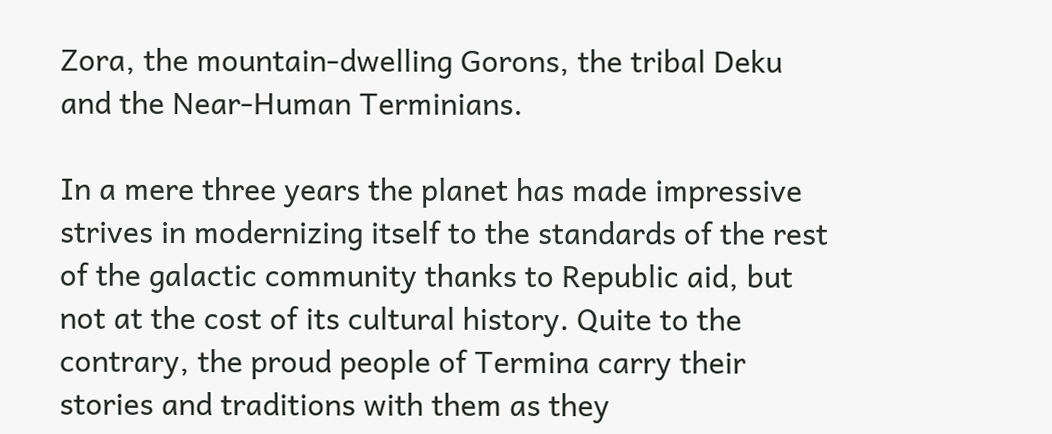Zora, the mountain-dwelling Gorons, the tribal Deku and the Near-Human Terminians.

In a mere three years the planet has made impressive strives in modernizing itself to the standards of the rest of the galactic community thanks to Republic aid, but not at the cost of its cultural history. Quite to the contrary, the proud people of Termina carry their stories and traditions with them as they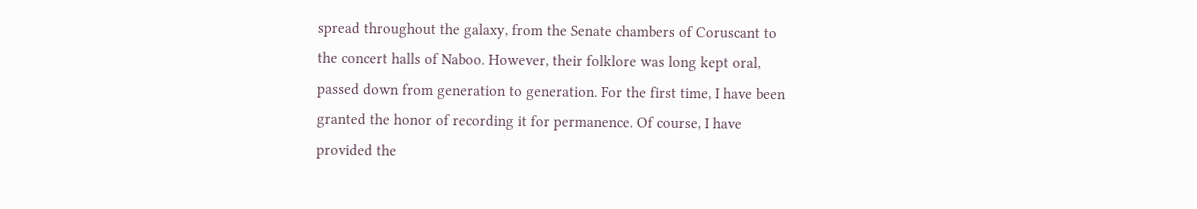spread throughout the galaxy, from the Senate chambers of Coruscant to the concert halls of Naboo. However, their folklore was long kept oral, passed down from generation to generation. For the first time, I have been granted the honor of recording it for permanence. Of course, I have provided the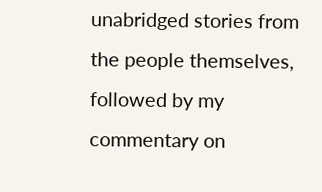unabridged stories from the people themselves, followed by my commentary on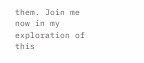them. Join me now in my exploration of this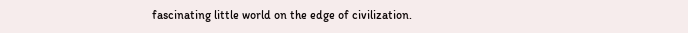fascinating little world on the edge of civilization.